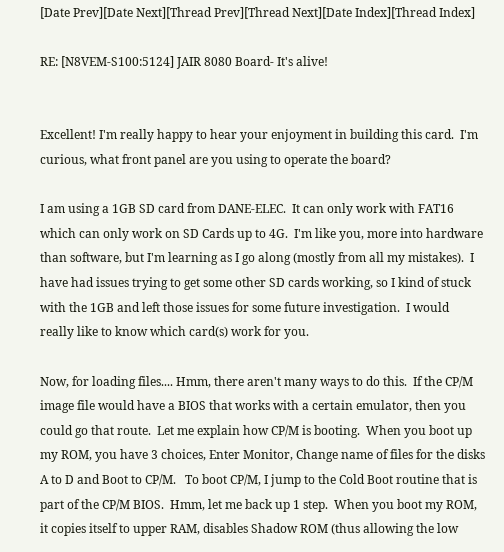[Date Prev][Date Next][Thread Prev][Thread Next][Date Index][Thread Index]

RE: [N8VEM-S100:5124] JAIR 8080 Board- It's alive!


Excellent! I'm really happy to hear your enjoyment in building this card.  I'm curious, what front panel are you using to operate the board?

I am using a 1GB SD card from DANE-ELEC.  It can only work with FAT16 which can only work on SD Cards up to 4G.  I'm like you, more into hardware than software, but I'm learning as I go along (mostly from all my mistakes).  I have had issues trying to get some other SD cards working, so I kind of stuck with the 1GB and left those issues for some future investigation.  I would really like to know which card(s) work for you.

Now, for loading files.... Hmm, there aren't many ways to do this.  If the CP/M image file would have a BIOS that works with a certain emulator, then you could go that route.  Let me explain how CP/M is booting.  When you boot up my ROM, you have 3 choices, Enter Monitor, Change name of files for the disks A to D and Boot to CP/M.   To boot CP/M, I jump to the Cold Boot routine that is part of the CP/M BIOS.  Hmm, let me back up 1 step.  When you boot my ROM, it copies itself to upper RAM, disables Shadow ROM (thus allowing the low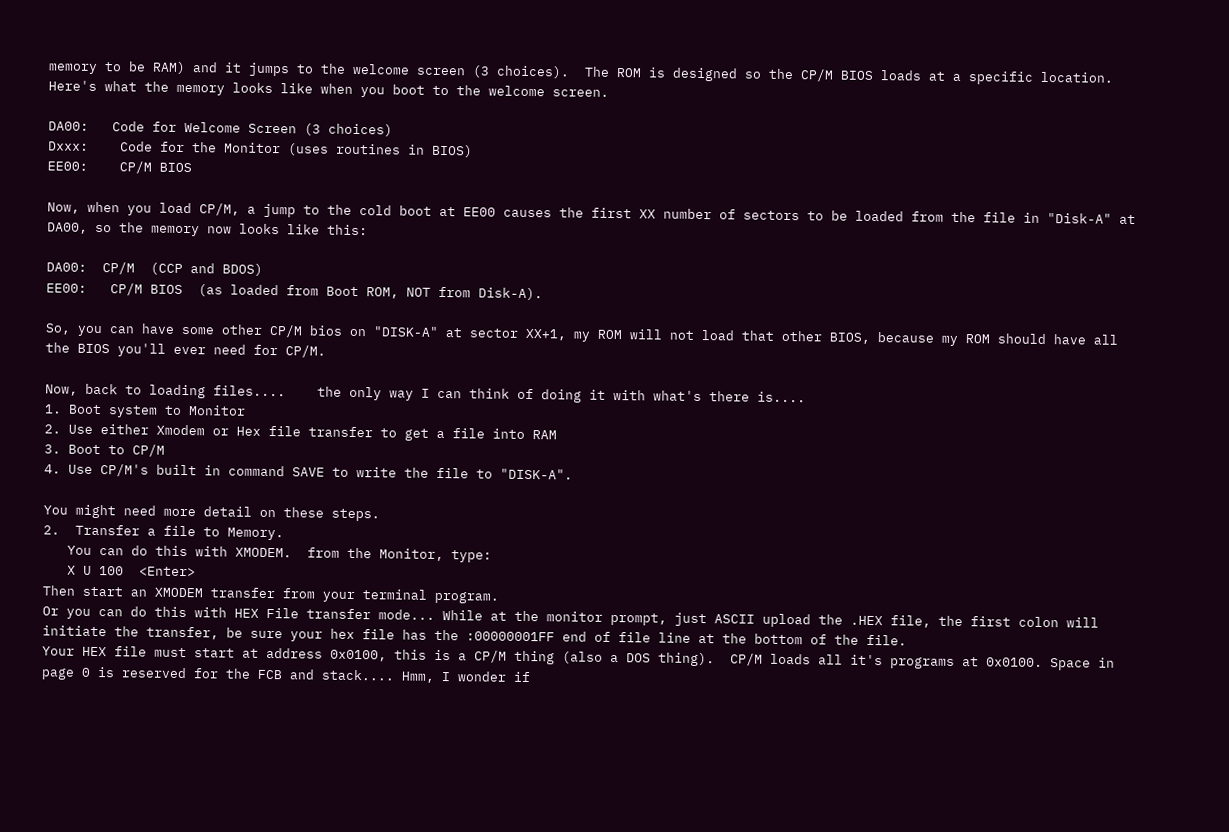memory to be RAM) and it jumps to the welcome screen (3 choices).  The ROM is designed so the CP/M BIOS loads at a specific location.
Here's what the memory looks like when you boot to the welcome screen.

DA00:   Code for Welcome Screen (3 choices)
Dxxx:    Code for the Monitor (uses routines in BIOS)
EE00:    CP/M BIOS

Now, when you load CP/M, a jump to the cold boot at EE00 causes the first XX number of sectors to be loaded from the file in "Disk-A" at DA00, so the memory now looks like this:

DA00:  CP/M  (CCP and BDOS)
EE00:   CP/M BIOS  (as loaded from Boot ROM, NOT from Disk-A).

So, you can have some other CP/M bios on "DISK-A" at sector XX+1, my ROM will not load that other BIOS, because my ROM should have all the BIOS you'll ever need for CP/M.

Now, back to loading files....    the only way I can think of doing it with what's there is....
1. Boot system to Monitor
2. Use either Xmodem or Hex file transfer to get a file into RAM
3. Boot to CP/M
4. Use CP/M's built in command SAVE to write the file to "DISK-A".

You might need more detail on these steps.
2.  Transfer a file to Memory.
   You can do this with XMODEM.  from the Monitor, type:
   X U 100  <Enter>
Then start an XMODEM transfer from your terminal program.
Or you can do this with HEX File transfer mode... While at the monitor prompt, just ASCII upload the .HEX file, the first colon will initiate the transfer, be sure your hex file has the :00000001FF end of file line at the bottom of the file.
Your HEX file must start at address 0x0100, this is a CP/M thing (also a DOS thing).  CP/M loads all it's programs at 0x0100. Space in page 0 is reserved for the FCB and stack.... Hmm, I wonder if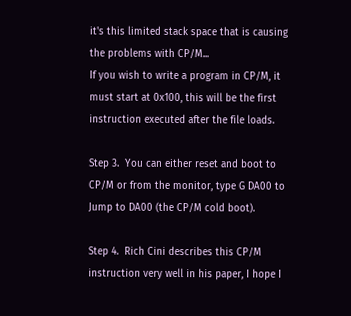it's this limited stack space that is causing the problems with CP/M...
If you wish to write a program in CP/M, it must start at 0x100, this will be the first instruction executed after the file loads.

Step 3.  You can either reset and boot to CP/M or from the monitor, type G DA00 to Jump to DA00 (the CP/M cold boot).

Step 4.  Rich Cini describes this CP/M instruction very well in his paper, I hope I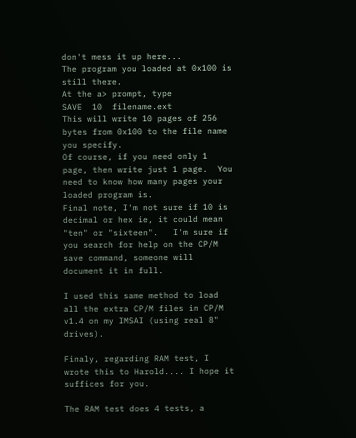don't mess it up here...
The program you loaded at 0x100 is still there.
At the a> prompt, type
SAVE  10  filename.ext
This will write 10 pages of 256 bytes from 0x100 to the file name you specify.
Of course, if you need only 1 page, then write just 1 page.  You need to know how many pages your loaded program is.
Final note, I'm not sure if 10 is decimal or hex ie, it could mean "ten" or "sixteen".   I'm sure if you search for help on the CP/M save command, someone will document it in full.

I used this same method to load all the extra CP/M files in CP/M v1.4 on my IMSAI (using real 8" drives).

Finaly, regarding RAM test, I wrote this to Harold.... I hope it suffices for you.

The RAM test does 4 tests, a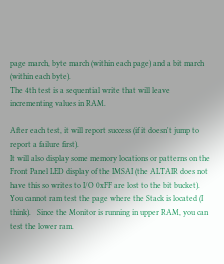page march, byte march (within each page) and a bit march (within each byte).
The 4th test is a sequential write that will leave incrementing values in RAM.

After each test, it will report success (if it doesn't jump to report a failure first).
It will also display some memory locations or patterns on the Front Panel LED display of the IMSAI (the ALTAIR does not have this so writes to I/O 0xFF are lost to the bit bucket).
You cannot ram test the page where the Stack is located (I think).   Since the Monitor is running in upper RAM, you can test the lower ram.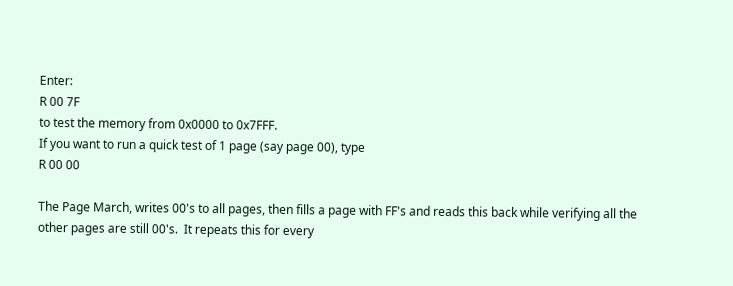Enter:
R 00 7F
to test the memory from 0x0000 to 0x7FFF.
If you want to run a quick test of 1 page (say page 00), type
R 00 00

The Page March, writes 00's to all pages, then fills a page with FF's and reads this back while verifying all the other pages are still 00's.  It repeats this for every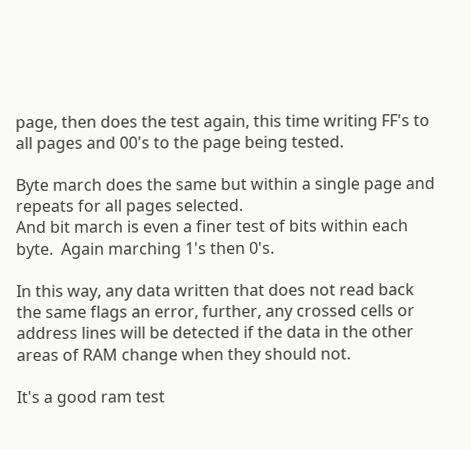page, then does the test again, this time writing FF's to all pages and 00's to the page being tested.

Byte march does the same but within a single page and repeats for all pages selected.
And bit march is even a finer test of bits within each byte.  Again marching 1's then 0's.

In this way, any data written that does not read back the same flags an error, further, any crossed cells or address lines will be detected if the data in the other areas of RAM change when they should not.

It's a good ram test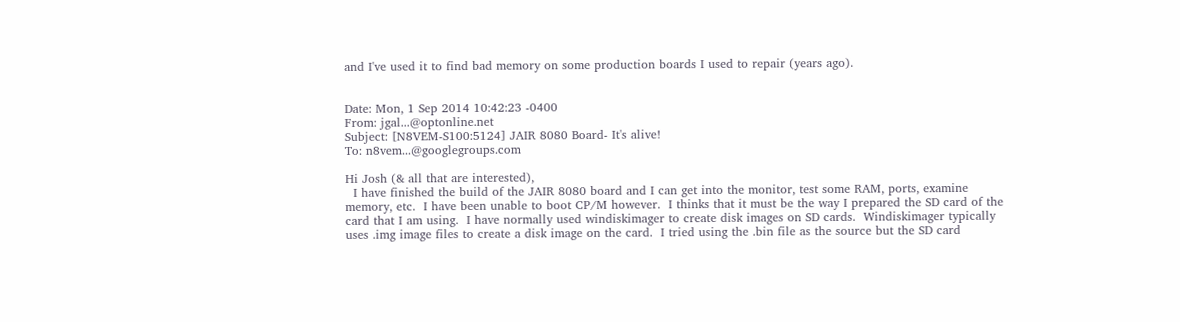and I've used it to find bad memory on some production boards I used to repair (years ago).


Date: Mon, 1 Sep 2014 10:42:23 -0400
From: jgal...@optonline.net
Subject: [N8VEM-S100:5124] JAIR 8080 Board- It's alive!
To: n8vem...@googlegroups.com

Hi Josh (& all that are interested),
  I have finished the build of the JAIR 8080 board and I can get into the monitor, test some RAM, ports, examine memory, etc.  I have been unable to boot CP/M however.  I thinks that it must be the way I prepared the SD card of the card that I am using.  I have normally used windiskimager to create disk images on SD cards.  Windiskimager typically uses .img image files to create a disk image on the card.  I tried using the .bin file as the source but the SD card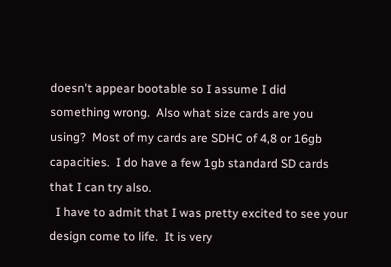doesn't appear bootable so I assume I did something wrong.  Also what size cards are you using?  Most of my cards are SDHC of 4,8 or 16gb capacities.  I do have a few 1gb standard SD cards that I can try also.
  I have to admit that I was pretty excited to see your design come to life.  It is very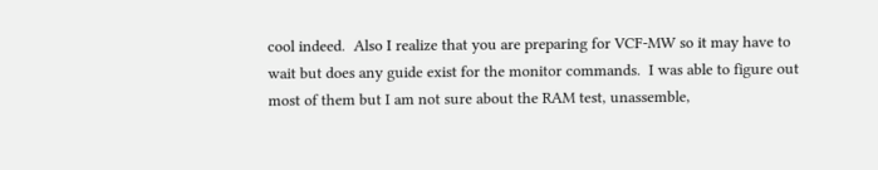cool indeed.  Also I realize that you are preparing for VCF-MW so it may have to wait but does any guide exist for the monitor commands.  I was able to figure out most of them but I am not sure about the RAM test, unassemble,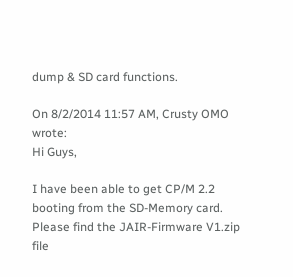dump & SD card functions.

On 8/2/2014 11:57 AM, Crusty OMO wrote:
Hi Guys,

I have been able to get CP/M 2.2 booting from the SD-Memory card.  Please find the JAIR-Firmware V1.zip file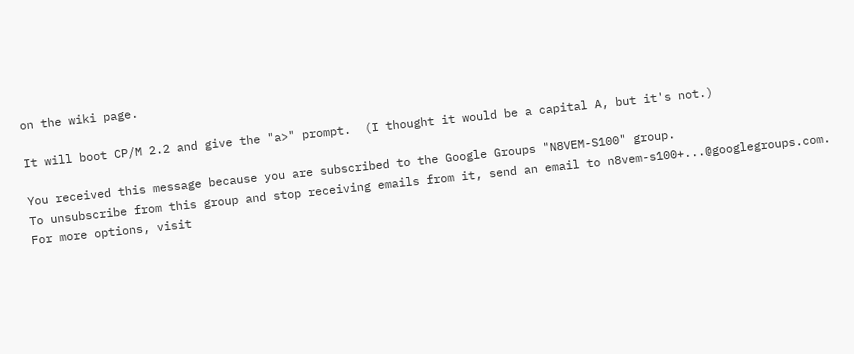on the wiki page.

It will boot CP/M 2.2 and give the "a>" prompt.  (I thought it would be a capital A, but it's not.)

You received this message because you are subscribed to the Google Groups "N8VEM-S100" group.
To unsubscribe from this group and stop receiving emails from it, send an email to n8vem-s100+...@googlegroups.com.
For more options, visit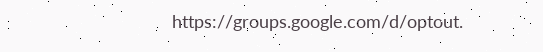https://groups.google.com/d/optout.